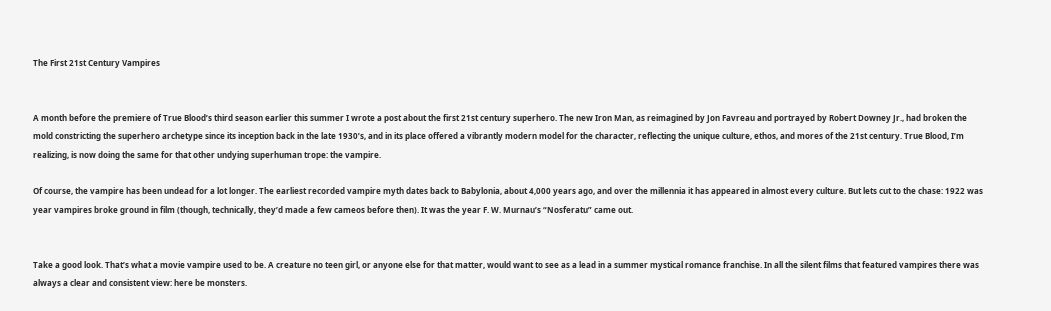The First 21st Century Vampires


A month before the premiere of True Blood’s third season earlier this summer I wrote a post about the first 21st century superhero. The new Iron Man, as reimagined by Jon Favreau and portrayed by Robert Downey Jr., had broken the mold constricting the superhero archetype since its inception back in the late 1930’s, and in its place offered a vibrantly modern model for the character, reflecting the unique culture, ethos, and mores of the 21st century. True Blood, I’m realizing, is now doing the same for that other undying superhuman trope: the vampire.

Of course, the vampire has been undead for a lot longer. The earliest recorded vampire myth dates back to Babylonia, about 4,000 years ago, and over the millennia it has appeared in almost every culture. But lets cut to the chase: 1922 was year vampires broke ground in film (though, technically, they’d made a few cameos before then). It was the year F. W. Murnau’s “Nosferatu” came out.


Take a good look. That’s what a movie vampire used to be. A creature no teen girl, or anyone else for that matter, would want to see as a lead in a summer mystical romance franchise. In all the silent films that featured vampires there was always a clear and consistent view: here be monsters.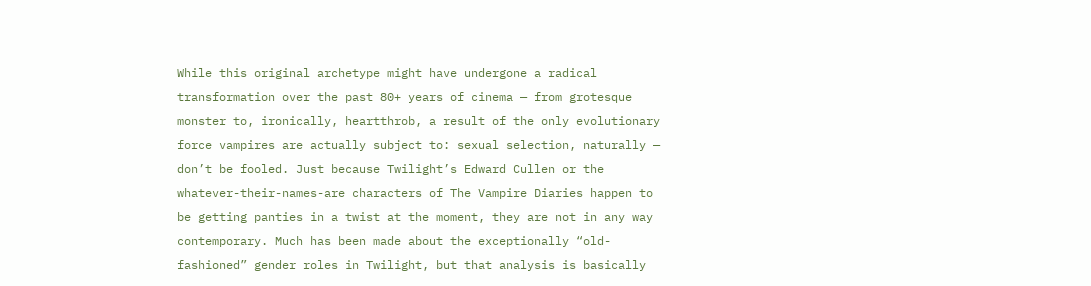While this original archetype might have undergone a radical transformation over the past 80+ years of cinema — from grotesque monster to, ironically, heartthrob, a result of the only evolutionary force vampires are actually subject to: sexual selection, naturally — don’t be fooled. Just because Twilight’s Edward Cullen or the whatever-their-names-are characters of The Vampire Diaries happen to be getting panties in a twist at the moment, they are not in any way contemporary. Much has been made about the exceptionally “old-fashioned” gender roles in Twilight, but that analysis is basically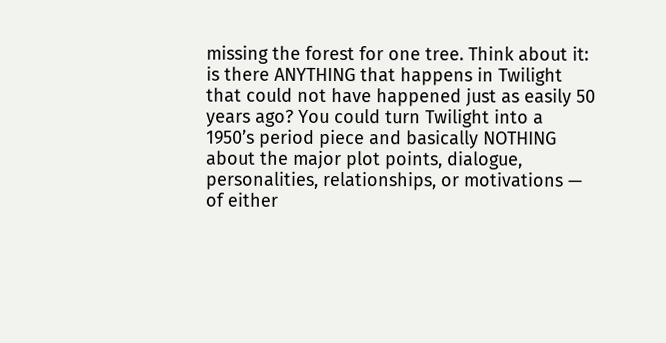missing the forest for one tree. Think about it: is there ANYTHING that happens in Twilight that could not have happened just as easily 50 years ago? You could turn Twilight into a 1950’s period piece and basically NOTHING about the major plot points, dialogue, personalities, relationships, or motivations — of either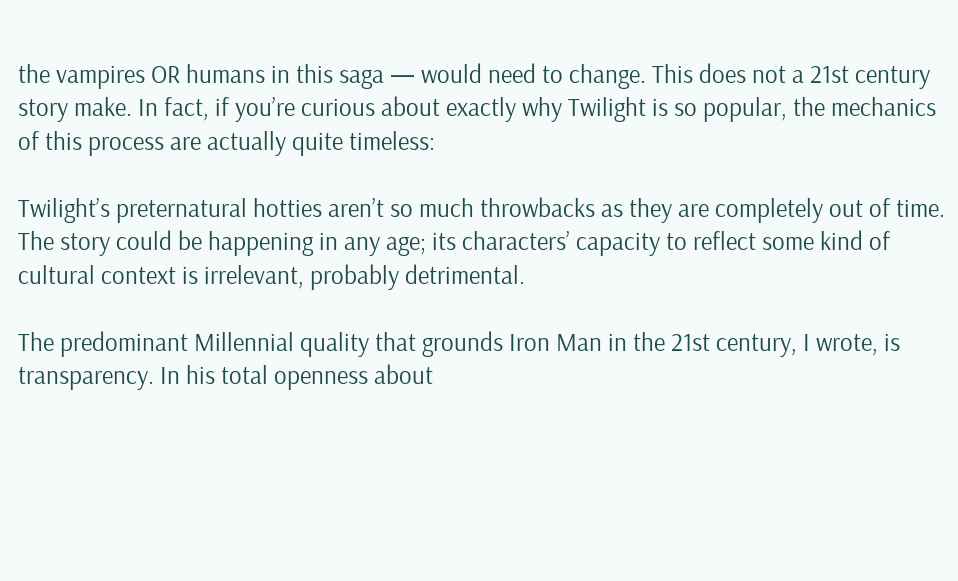the vampires OR humans in this saga — would need to change. This does not a 21st century story make. In fact, if you’re curious about exactly why Twilight is so popular, the mechanics of this process are actually quite timeless:

Twilight’s preternatural hotties aren’t so much throwbacks as they are completely out of time. The story could be happening in any age; its characters’ capacity to reflect some kind of cultural context is irrelevant, probably detrimental.

The predominant Millennial quality that grounds Iron Man in the 21st century, I wrote, is transparency. In his total openness about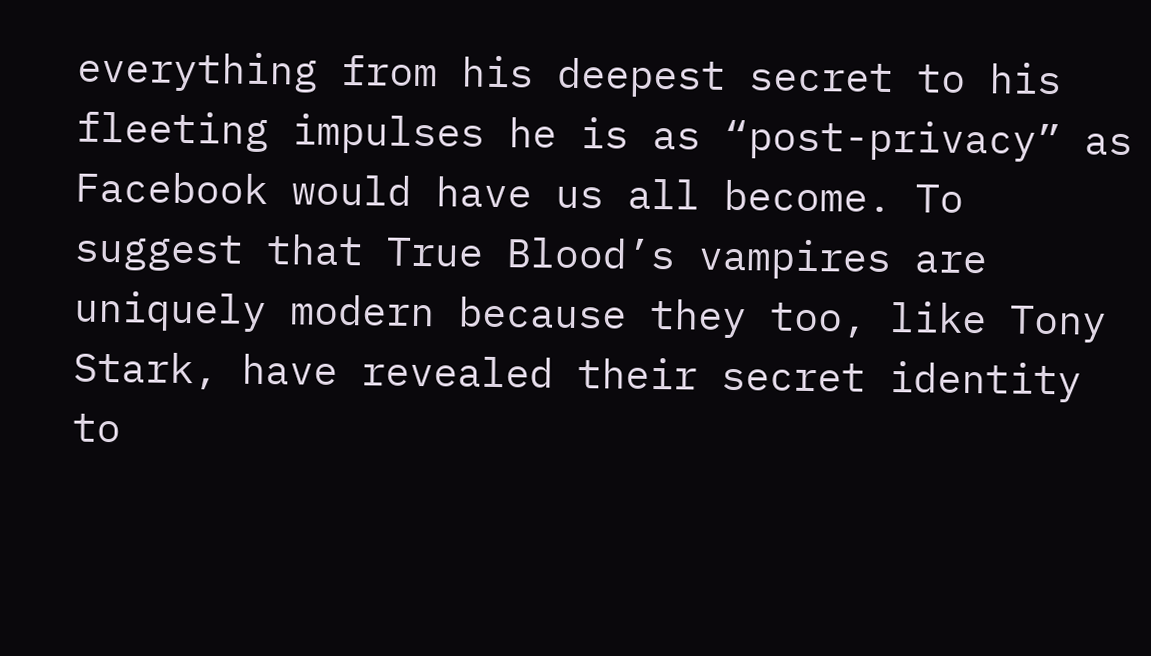everything from his deepest secret to his fleeting impulses he is as “post-privacy” as Facebook would have us all become. To suggest that True Blood’s vampires are uniquely modern because they too, like Tony Stark, have revealed their secret identity to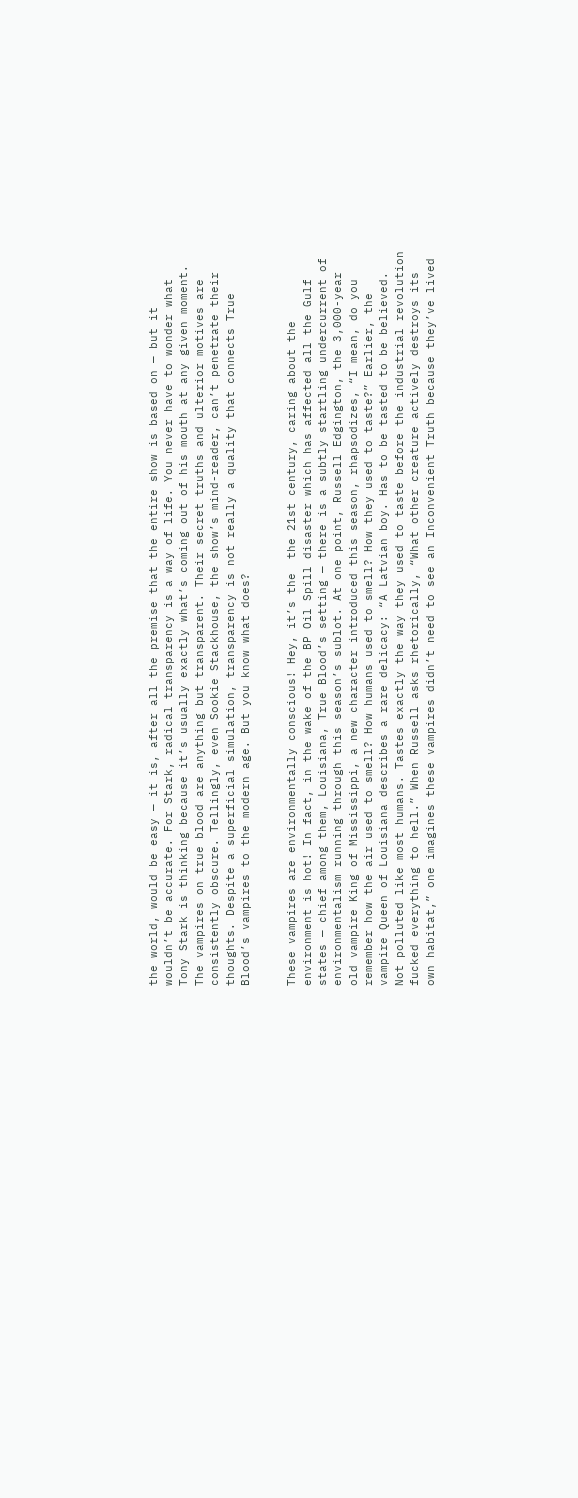the world, would be easy — it is, after all the premise that the entire show is based on — but it wouldn’t be accurate. For Stark, radical transparency is a way of life. You never have to wonder what Tony Stark is thinking because it’s usually exactly what’s coming out of his mouth at any given moment. The vampires on true blood are anything but transparent. Their secret truths and ulterior motives are consistently obscure. Tellingly, even Sookie Stackhouse, the show’s mind-reader, can’t penetrate their thoughts. Despite a superficial simulation, transparency is not really a quality that connects True Blood’s vampires to the modern age. But you know what does?


These vampires are environmentally conscious! Hey, it’s the  the 21st century, caring about the environment is hot! In fact, in the wake of the BP Oil Spill disaster which has affected all the Gulf states — chief among them, Louisiana, True Blood’s setting — there is a subtly startling undercurrent of environmentalism running through this season’s sublot. At one point, Russell Edgington, the 3,000-year old vampire King of Mississippi, a new character introduced this season, rhapsodizes, “I mean, do you remember how the air used to smell? How humans used to smell? How they used to taste?” Earlier, the vampire Queen of Louisiana describes a rare delicacy: “A Latvian boy. Has to be tasted to be believed. Not polluted like most humans. Tastes exactly the way they used to taste before the industrial revolution fucked everything to hell.” When Russell asks rhetorically, “What other creature actively destroys its own habitat,” one imagines these vampires didn’t need to see an Inconvenient Truth because they’ve lived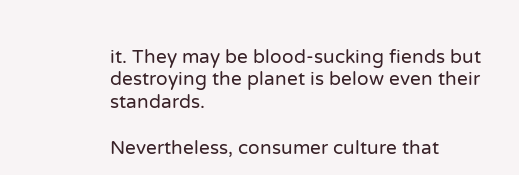it. They may be blood-sucking fiends but destroying the planet is below even their standards.

Nevertheless, consumer culture that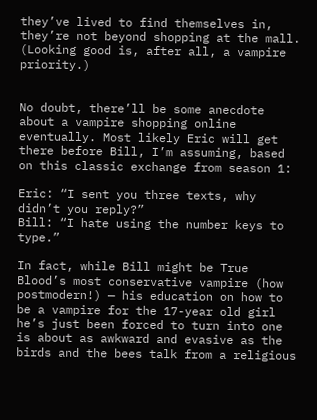they’ve lived to find themselves in, they’re not beyond shopping at the mall. (Looking good is, after all, a vampire priority.)


No doubt, there’ll be some anecdote about a vampire shopping online eventually. Most likely Eric will get there before Bill, I’m assuming, based on this classic exchange from season 1:

Eric: “I sent you three texts, why didn’t you reply?”
Bill: “I hate using the number keys to type.”

In fact, while Bill might be True Blood’s most conservative vampire (how postmodern!) — his education on how to be a vampire for the 17-year old girl he’s just been forced to turn into one is about as awkward and evasive as the birds and the bees talk from a religious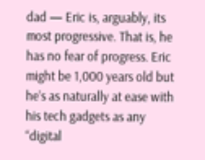dad — Eric is, arguably, its most progressive. That is, he has no fear of progress. Eric might be 1,000 years old but he’s as naturally at ease with his tech gadgets as any “digital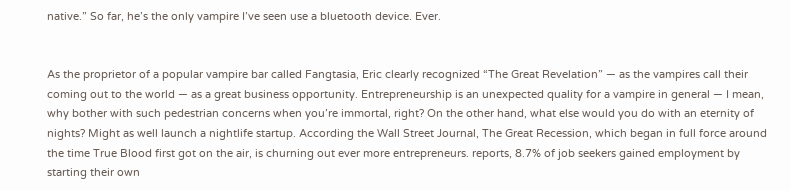native.” So far, he’s the only vampire I’ve seen use a bluetooth device. Ever.


As the proprietor of a popular vampire bar called Fangtasia, Eric clearly recognized “The Great Revelation” — as the vampires call their coming out to the world — as a great business opportunity. Entrepreneurship is an unexpected quality for a vampire in general — I mean, why bother with such pedestrian concerns when you’re immortal, right? On the other hand, what else would you do with an eternity of nights? Might as well launch a nightlife startup. According the Wall Street Journal, The Great Recession, which began in full force around the time True Blood first got on the air, is churning out ever more entrepreneurs. reports, 8.7% of job seekers gained employment by starting their own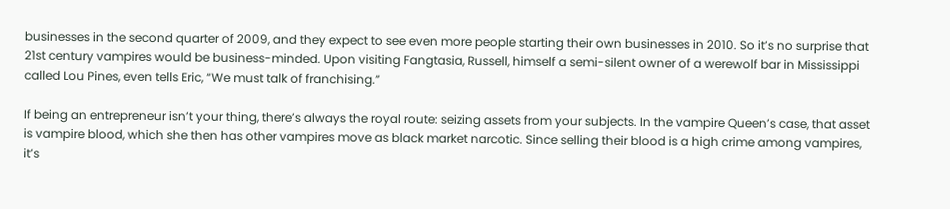businesses in the second quarter of 2009, and they expect to see even more people starting their own businesses in 2010. So it’s no surprise that 21st century vampires would be business-minded. Upon visiting Fangtasia, Russell, himself a semi-silent owner of a werewolf bar in Mississippi called Lou Pines, even tells Eric, “We must talk of franchising.”

If being an entrepreneur isn’t your thing, there’s always the royal route: seizing assets from your subjects. In the vampire Queen’s case, that asset is vampire blood, which she then has other vampires move as black market narcotic. Since selling their blood is a high crime among vampires, it’s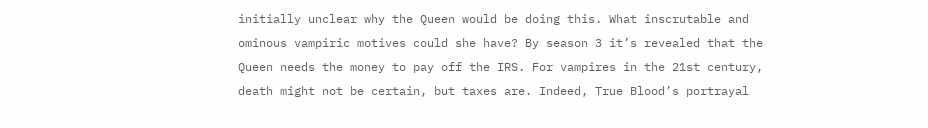initially unclear why the Queen would be doing this. What inscrutable and ominous vampiric motives could she have? By season 3 it’s revealed that the Queen needs the money to pay off the IRS. For vampires in the 21st century, death might not be certain, but taxes are. Indeed, True Blood’s portrayal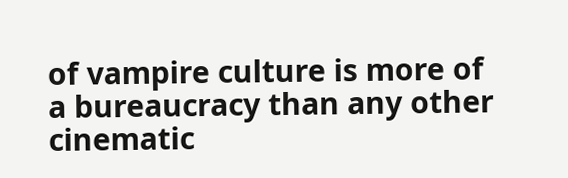of vampire culture is more of a bureaucracy than any other cinematic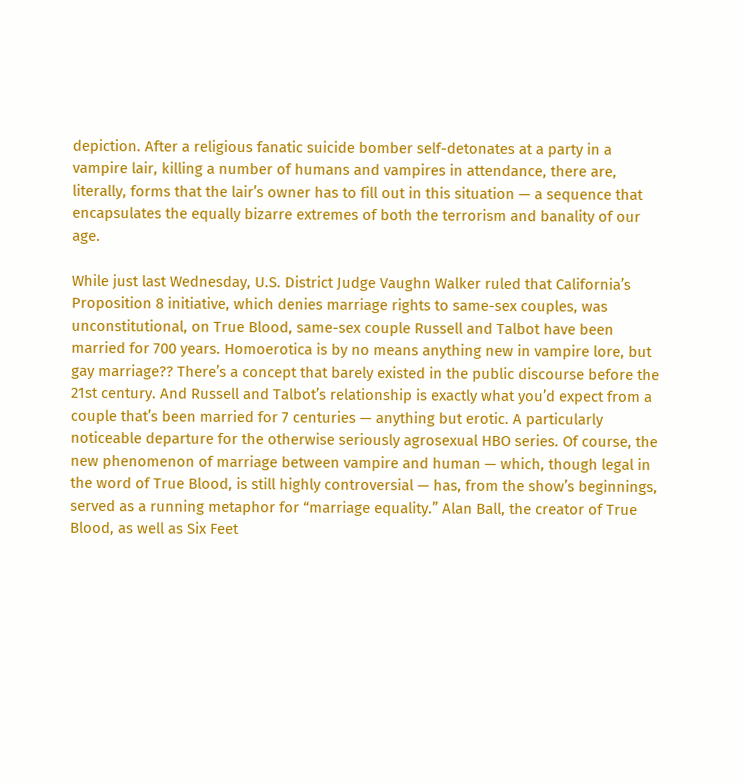depiction. After a religious fanatic suicide bomber self-detonates at a party in a vampire lair, killing a number of humans and vampires in attendance, there are, literally, forms that the lair’s owner has to fill out in this situation — a sequence that encapsulates the equally bizarre extremes of both the terrorism and banality of our age.

While just last Wednesday, U.S. District Judge Vaughn Walker ruled that California’s Proposition 8 initiative, which denies marriage rights to same-sex couples, was unconstitutional, on True Blood, same-sex couple Russell and Talbot have been married for 700 years. Homoerotica is by no means anything new in vampire lore, but gay marriage?? There’s a concept that barely existed in the public discourse before the 21st century. And Russell and Talbot’s relationship is exactly what you’d expect from a couple that’s been married for 7 centuries — anything but erotic. A particularly noticeable departure for the otherwise seriously agrosexual HBO series. Of course, the new phenomenon of marriage between vampire and human — which, though legal in the word of True Blood, is still highly controversial — has, from the show’s beginnings, served as a running metaphor for “marriage equality.” Alan Ball, the creator of True Blood, as well as Six Feet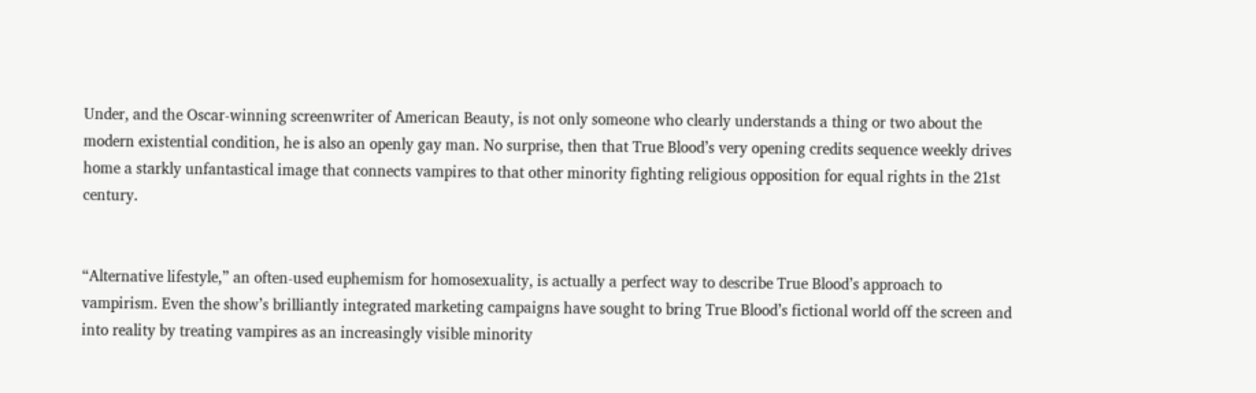Under, and the Oscar-winning screenwriter of American Beauty, is not only someone who clearly understands a thing or two about the modern existential condition, he is also an openly gay man. No surprise, then that True Blood’s very opening credits sequence weekly drives home a starkly unfantastical image that connects vampires to that other minority fighting religious opposition for equal rights in the 21st century.


“Alternative lifestyle,” an often-used euphemism for homosexuality, is actually a perfect way to describe True Blood’s approach to vampirism. Even the show’s brilliantly integrated marketing campaigns have sought to bring True Blood’s fictional world off the screen and into reality by treating vampires as an increasingly visible minority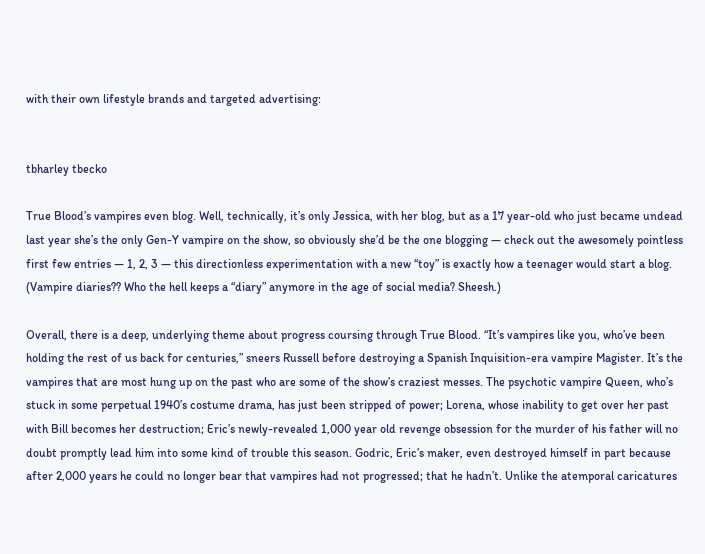with their own lifestyle brands and targeted advertising:


tbharley tbecko

True Blood’s vampires even blog. Well, technically, it’s only Jessica, with her blog, but as a 17 year-old who just became undead last year she’s the only Gen-Y vampire on the show, so obviously she’d be the one blogging — check out the awesomely pointless first few entries — 1, 2, 3 — this directionless experimentation with a new “toy” is exactly how a teenager would start a blog. (Vampire diaries?? Who the hell keeps a “diary” anymore in the age of social media? Sheesh.)

Overall, there is a deep, underlying theme about progress coursing through True Blood. “It’s vampires like you, who’ve been holding the rest of us back for centuries,” sneers Russell before destroying a Spanish Inquisition-era vampire Magister. It’s the vampires that are most hung up on the past who are some of the show’s craziest messes. The psychotic vampire Queen, who’s stuck in some perpetual 1940’s costume drama, has just been stripped of power; Lorena, whose inability to get over her past with Bill becomes her destruction; Eric’s newly-revealed 1,000 year old revenge obsession for the murder of his father will no doubt promptly lead him into some kind of trouble this season. Godric, Eric’s maker, even destroyed himself in part because after 2,000 years he could no longer bear that vampires had not progressed; that he hadn’t. Unlike the atemporal caricatures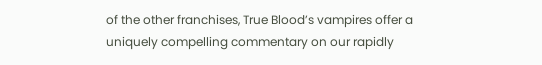of the other franchises, True Blood’s vampires offer a uniquely compelling commentary on our rapidly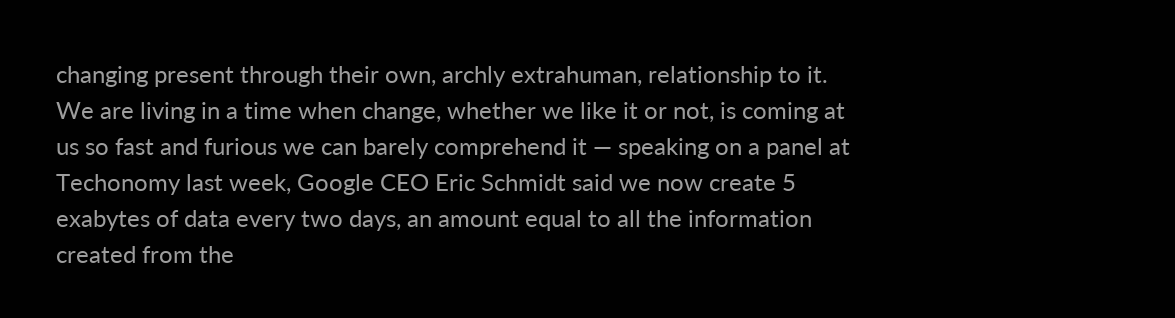changing present through their own, archly extrahuman, relationship to it. We are living in a time when change, whether we like it or not, is coming at us so fast and furious we can barely comprehend it — speaking on a panel at Techonomy last week, Google CEO Eric Schmidt said we now create 5 exabytes of data every two days, an amount equal to all the information created from the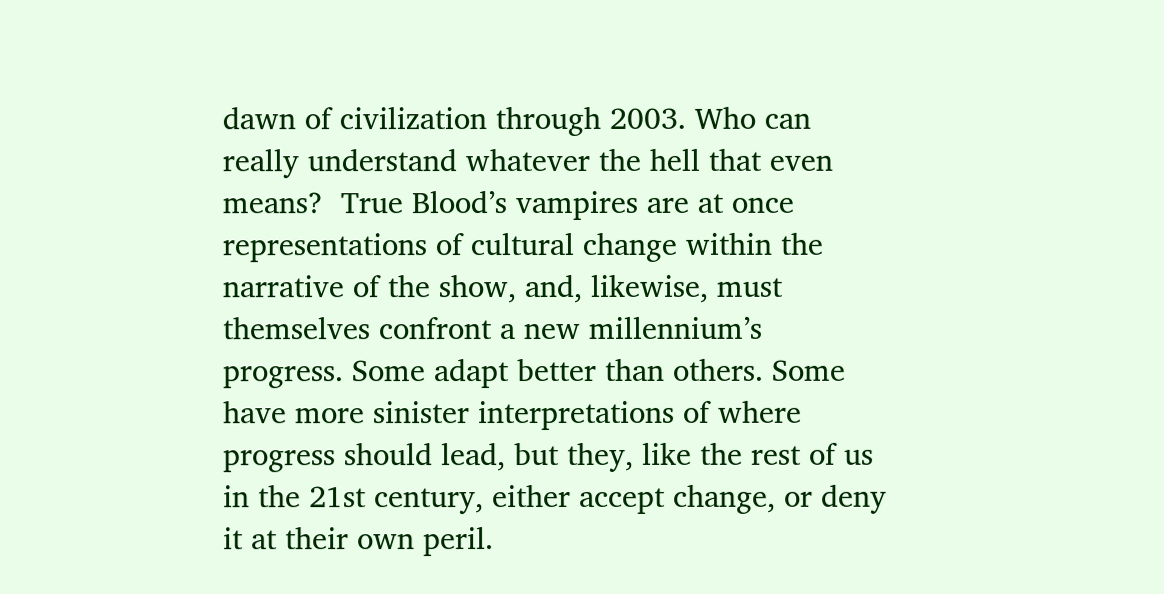dawn of civilization through 2003. Who can really understand whatever the hell that even means?  True Blood’s vampires are at once representations of cultural change within the narrative of the show, and, likewise, must themselves confront a new millennium’s progress. Some adapt better than others. Some have more sinister interpretations of where progress should lead, but they, like the rest of us in the 21st century, either accept change, or deny it at their own peril.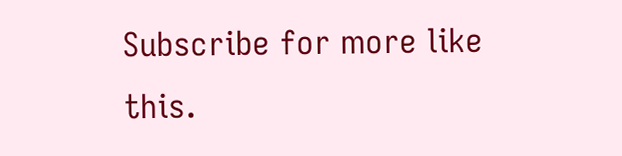Subscribe for more like this.